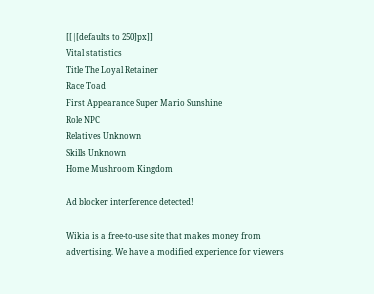[[|[defaults to 250]px]]
Vital statistics
Title The Loyal Retainer
Race Toad
First Appearance Super Mario Sunshine
Role NPC
Relatives Unknown
Skills Unknown
Home Mushroom Kingdom

Ad blocker interference detected!

Wikia is a free-to-use site that makes money from advertising. We have a modified experience for viewers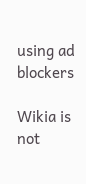using ad blockers

Wikia is not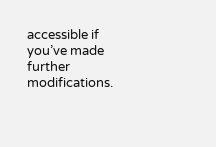accessible if you’ve made further modifications.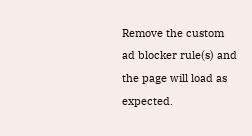Remove the custom ad blocker rule(s) and the page will load as expected.